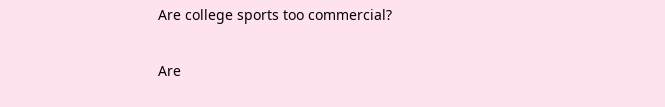Are college sports too commercial?

Are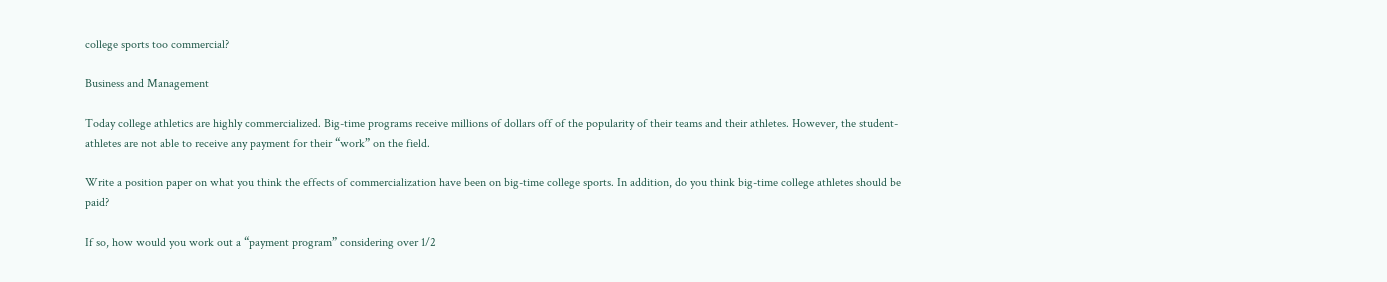college sports too commercial?

Business and Management

Today college athletics are highly commercialized. Big-time programs receive millions of dollars off of the popularity of their teams and their athletes. However, the student-athletes are not able to receive any payment for their “work” on the field.

Write a position paper on what you think the effects of commercialization have been on big-time college sports. In addition, do you think big-time college athletes should be paid?

If so, how would you work out a “payment program” considering over 1/2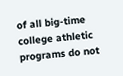of all big-time college athletic programs do not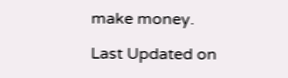make money.

Last Updated on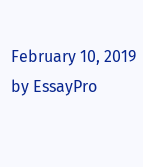February 10, 2019 by EssayPro